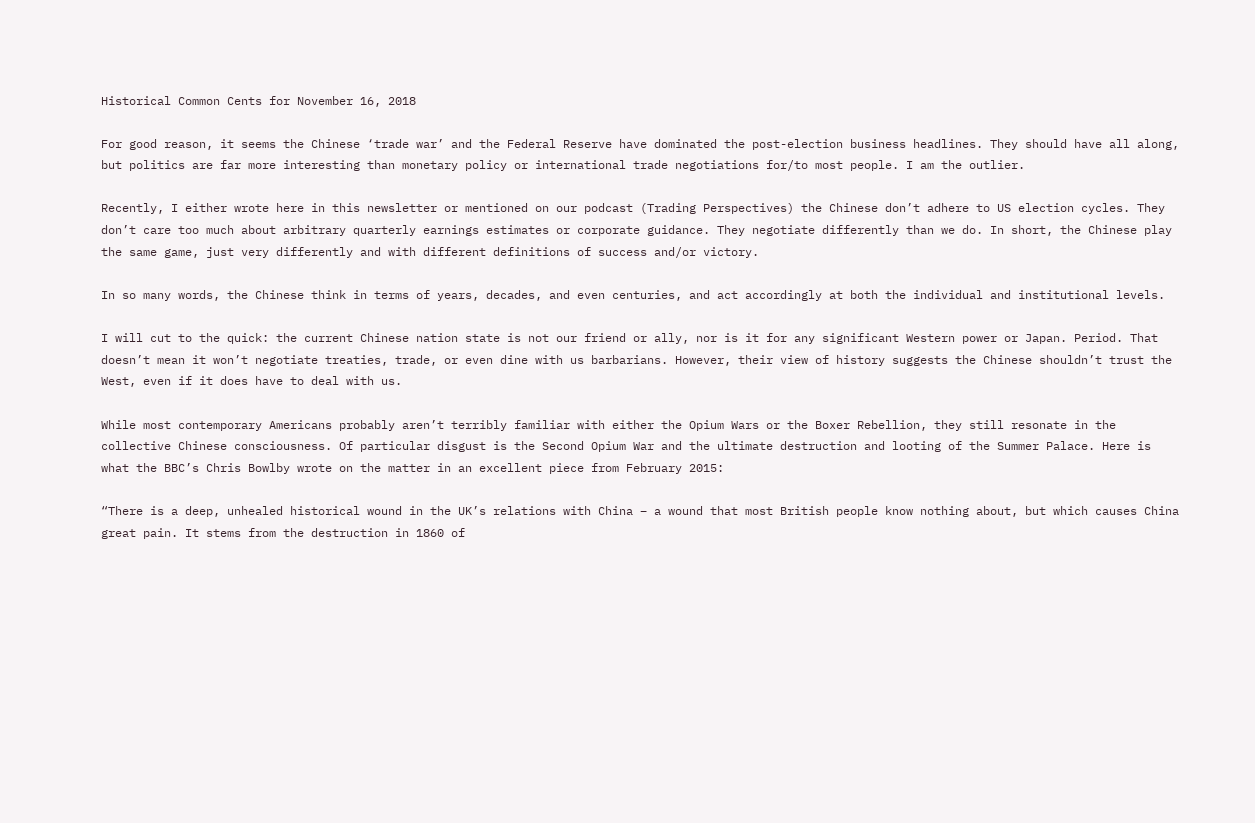Historical Common Cents for November 16, 2018

For good reason, it seems the Chinese ‘trade war’ and the Federal Reserve have dominated the post-election business headlines. They should have all along, but politics are far more interesting than monetary policy or international trade negotiations for/to most people. I am the outlier.

Recently, I either wrote here in this newsletter or mentioned on our podcast (Trading Perspectives) the Chinese don’t adhere to US election cycles. They don’t care too much about arbitrary quarterly earnings estimates or corporate guidance. They negotiate differently than we do. In short, the Chinese play the same game, just very differently and with different definitions of success and/or victory.

In so many words, the Chinese think in terms of years, decades, and even centuries, and act accordingly at both the individual and institutional levels.

I will cut to the quick: the current Chinese nation state is not our friend or ally, nor is it for any significant Western power or Japan. Period. That doesn’t mean it won’t negotiate treaties, trade, or even dine with us barbarians. However, their view of history suggests the Chinese shouldn’t trust the West, even if it does have to deal with us.

While most contemporary Americans probably aren’t terribly familiar with either the Opium Wars or the Boxer Rebellion, they still resonate in the collective Chinese consciousness. Of particular disgust is the Second Opium War and the ultimate destruction and looting of the Summer Palace. Here is what the BBC’s Chris Bowlby wrote on the matter in an excellent piece from February 2015:

“There is a deep, unhealed historical wound in the UK’s relations with China – a wound that most British people know nothing about, but which causes China great pain. It stems from the destruction in 1860 of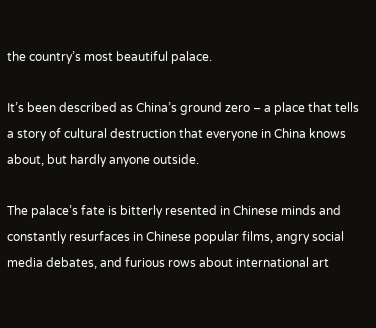the country’s most beautiful palace.

It’s been described as China’s ground zero – a place that tells a story of cultural destruction that everyone in China knows about, but hardly anyone outside.

The palace’s fate is bitterly resented in Chinese minds and constantly resurfaces in Chinese popular films, angry social media debates, and furious rows about international art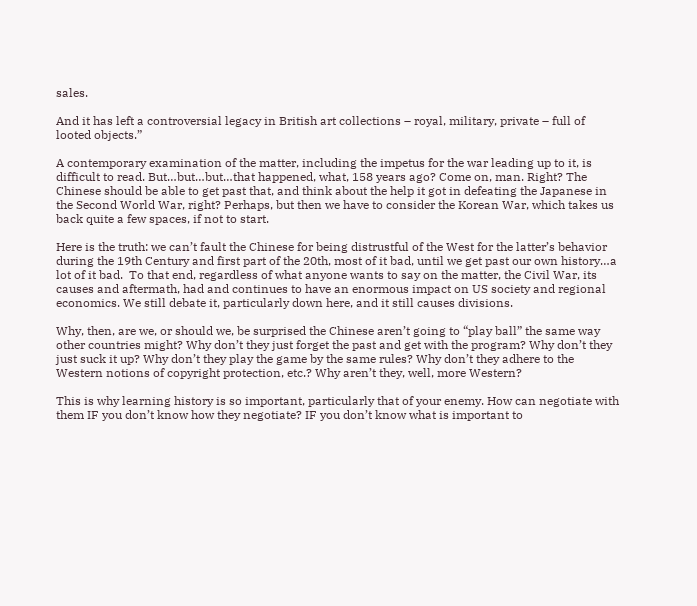sales.

And it has left a controversial legacy in British art collections – royal, military, private – full of looted objects.”

A contemporary examination of the matter, including the impetus for the war leading up to it, is difficult to read. But…but…but…that happened, what, 158 years ago? Come on, man. Right? The Chinese should be able to get past that, and think about the help it got in defeating the Japanese in the Second World War, right? Perhaps, but then we have to consider the Korean War, which takes us back quite a few spaces, if not to start.

Here is the truth: we can’t fault the Chinese for being distrustful of the West for the latter’s behavior during the 19th Century and first part of the 20th, most of it bad, until we get past our own history…a lot of it bad.  To that end, regardless of what anyone wants to say on the matter, the Civil War, its causes and aftermath, had and continues to have an enormous impact on US society and regional economics. We still debate it, particularly down here, and it still causes divisions.

Why, then, are we, or should we, be surprised the Chinese aren’t going to “play ball” the same way other countries might? Why don’t they just forget the past and get with the program? Why don’t they just suck it up? Why don’t they play the game by the same rules? Why don’t they adhere to the Western notions of copyright protection, etc.? Why aren’t they, well, more Western?

This is why learning history is so important, particularly that of your enemy. How can negotiate with them IF you don’t know how they negotiate? IF you don’t know what is important to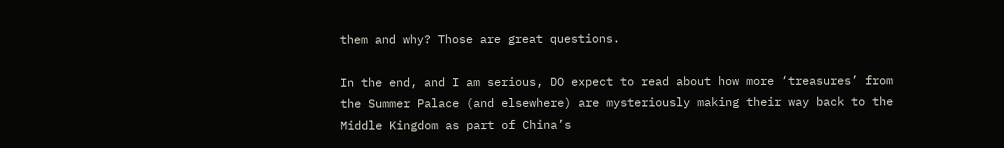them and why? Those are great questions.

In the end, and I am serious, DO expect to read about how more ‘treasures’ from the Summer Palace (and elsewhere) are mysteriously making their way back to the Middle Kingdom as part of China’s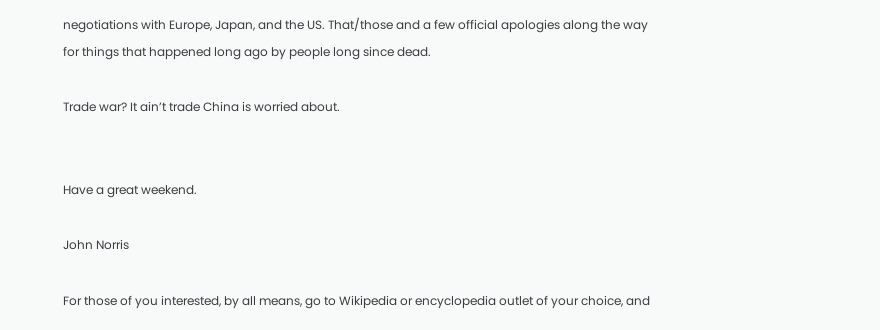negotiations with Europe, Japan, and the US. That/those and a few official apologies along the way for things that happened long ago by people long since dead.

Trade war? It ain’t trade China is worried about.


Have a great weekend.

John Norris

For those of you interested, by all means, go to Wikipedia or encyclopedia outlet of your choice, and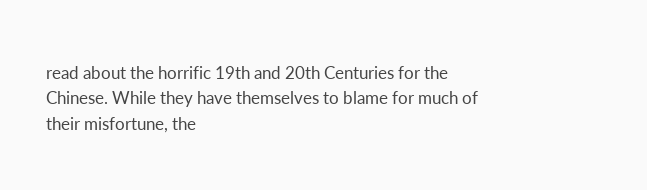read about the horrific 19th and 20th Centuries for the Chinese. While they have themselves to blame for much of their misfortune, the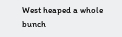West heaped a whole bunch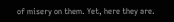of misery on them. Yet, here they are.